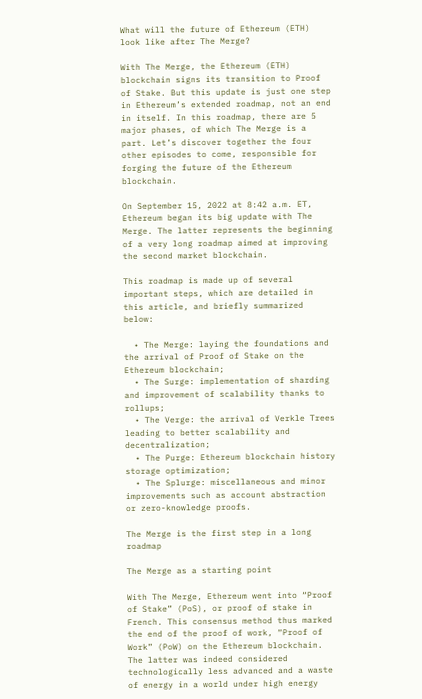What will the future of Ethereum (ETH) look like after The Merge?

With The Merge, the Ethereum (ETH) blockchain signs its transition to Proof of Stake. But this update is just one step in Ethereum’s extended roadmap, not an end in itself. In this roadmap, there are 5 major phases, of which The Merge is a part. Let’s discover together the four other episodes to come, responsible for forging the future of the Ethereum blockchain.

On September 15, 2022 at 8:42 a.m. ET, Ethereum began its big update with The Merge. The latter represents the beginning of a very long roadmap aimed at improving the second market blockchain.

This roadmap is made up of several important steps, which are detailed in this article, and briefly summarized below:

  • The Merge: laying the foundations and the arrival of Proof of Stake on the Ethereum blockchain;
  • The Surge: implementation of sharding and improvement of scalability thanks to rollups;
  • The Verge: the arrival of Verkle Trees leading to better scalability and decentralization;
  • The Purge: Ethereum blockchain history storage optimization;
  • The Splurge: miscellaneous and minor improvements such as account abstraction or zero-knowledge proofs.

The Merge is the first step in a long roadmap

The Merge as a starting point

With The Merge, Ethereum went into “Proof of Stake” (PoS), or proof of stake in French. This consensus method thus marked the end of the proof of work, “Proof of Work” (PoW) on the Ethereum blockchain. The latter was indeed considered technologically less advanced and a waste of energy in a world under high energy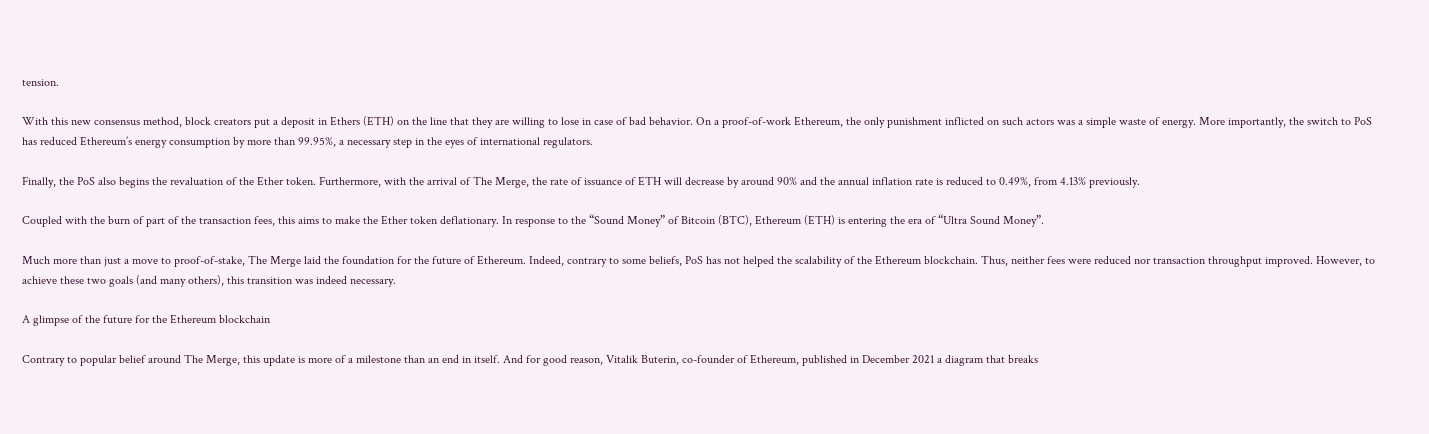tension.

With this new consensus method, block creators put a deposit in Ethers (ETH) on the line that they are willing to lose in case of bad behavior. On a proof-of-work Ethereum, the only punishment inflicted on such actors was a simple waste of energy. More importantly, the switch to PoS has reduced Ethereum’s energy consumption by more than 99.95%, a necessary step in the eyes of international regulators.

Finally, the PoS also begins the revaluation of the Ether token. Furthermore, with the arrival of The Merge, the rate of issuance of ETH will decrease by around 90% and the annual inflation rate is reduced to 0.49%, from 4.13% previously.

Coupled with the burn of part of the transaction fees, this aims to make the Ether token deflationary. In response to the “Sound Money” of Bitcoin (BTC), Ethereum (ETH) is entering the era of “Ultra Sound Money”.

Much more than just a move to proof-of-stake, The Merge laid the foundation for the future of Ethereum. Indeed, contrary to some beliefs, PoS has not helped the scalability of the Ethereum blockchain. Thus, neither fees were reduced nor transaction throughput improved. However, to achieve these two goals (and many others), this transition was indeed necessary.

A glimpse of the future for the Ethereum blockchain

Contrary to popular belief around The Merge, this update is more of a milestone than an end in itself. And for good reason, Vitalik Buterin, co-founder of Ethereum, published in December 2021 a diagram that breaks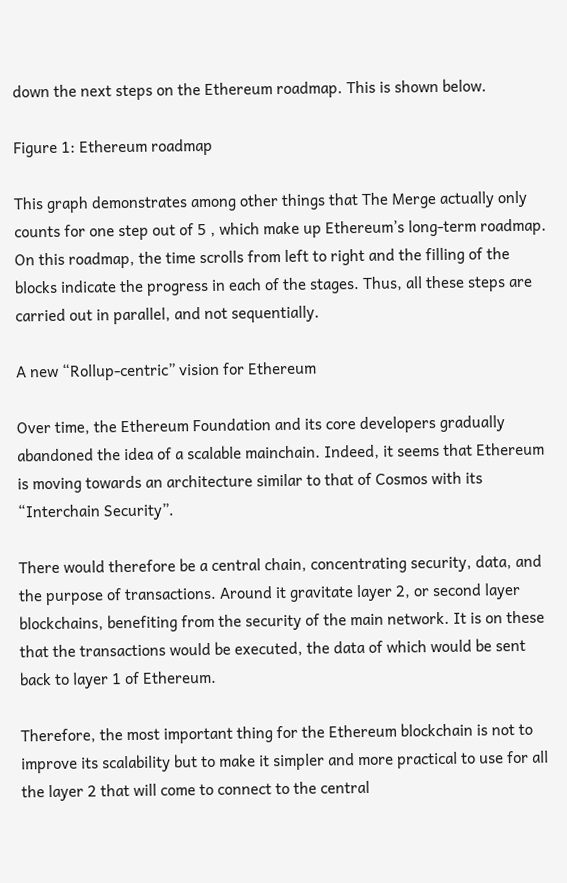down the next steps on the Ethereum roadmap. This is shown below.

Figure 1: Ethereum roadmap

This graph demonstrates among other things that The Merge actually only counts for one step out of 5 , which make up Ethereum’s long-term roadmap. On this roadmap, the time scrolls from left to right and the filling of the blocks indicate the progress in each of the stages. Thus, all these steps are carried out in parallel, and not sequentially.

A new “Rollup-centric” vision for Ethereum

Over time, the Ethereum Foundation and its core developers gradually abandoned the idea of a scalable mainchain. Indeed, it seems that Ethereum is moving towards an architecture similar to that of Cosmos with its “Interchain Security”.

There would therefore be a central chain, concentrating security, data, and the purpose of transactions. Around it gravitate layer 2, or second layer blockchains, benefiting from the security of the main network. It is on these that the transactions would be executed, the data of which would be sent back to layer 1 of Ethereum.

Therefore, the most important thing for the Ethereum blockchain is not to improve its scalability but to make it simpler and more practical to use for all the layer 2 that will come to connect to the central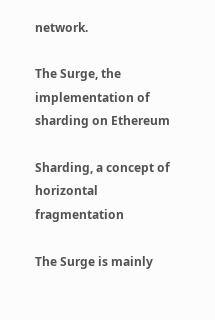network.

The Surge, the implementation of sharding on Ethereum

Sharding, a concept of horizontal fragmentation

The Surge is mainly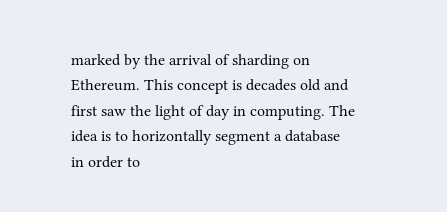marked by the arrival of sharding on Ethereum. This concept is decades old and first saw the light of day in computing. The idea is to horizontally segment a database in order to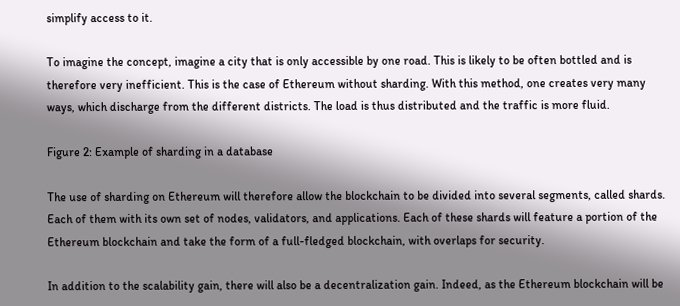simplify access to it.

To imagine the concept, imagine a city that is only accessible by one road. This is likely to be often bottled and is therefore very inefficient. This is the case of Ethereum without sharding. With this method, one creates very many ways, which discharge from the different districts. The load is thus distributed and the traffic is more fluid.

Figure 2: Example of sharding in a database

The use of sharding on Ethereum will therefore allow the blockchain to be divided into several segments, called shards. Each of them with its own set of nodes, validators, and applications. Each of these shards will feature a portion of the Ethereum blockchain and take the form of a full-fledged blockchain, with overlaps for security.

In addition to the scalability gain, there will also be a decentralization gain. Indeed, as the Ethereum blockchain will be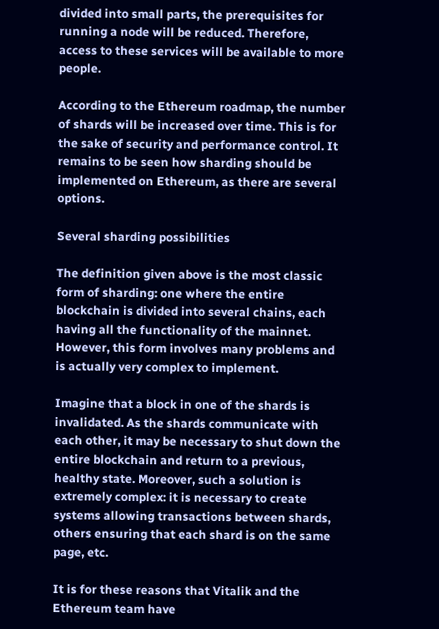divided into small parts, the prerequisites for running a node will be reduced. Therefore, access to these services will be available to more people.

According to the Ethereum roadmap, the number of shards will be increased over time. This is for the sake of security and performance control. It remains to be seen how sharding should be implemented on Ethereum, as there are several options.

Several sharding possibilities

The definition given above is the most classic form of sharding: one where the entire blockchain is divided into several chains, each having all the functionality of the mainnet. However, this form involves many problems and is actually very complex to implement.

Imagine that a block in one of the shards is invalidated. As the shards communicate with each other, it may be necessary to shut down the entire blockchain and return to a previous, healthy state. Moreover, such a solution is extremely complex: it is necessary to create systems allowing transactions between shards, others ensuring that each shard is on the same page, etc.

It is for these reasons that Vitalik and the Ethereum team have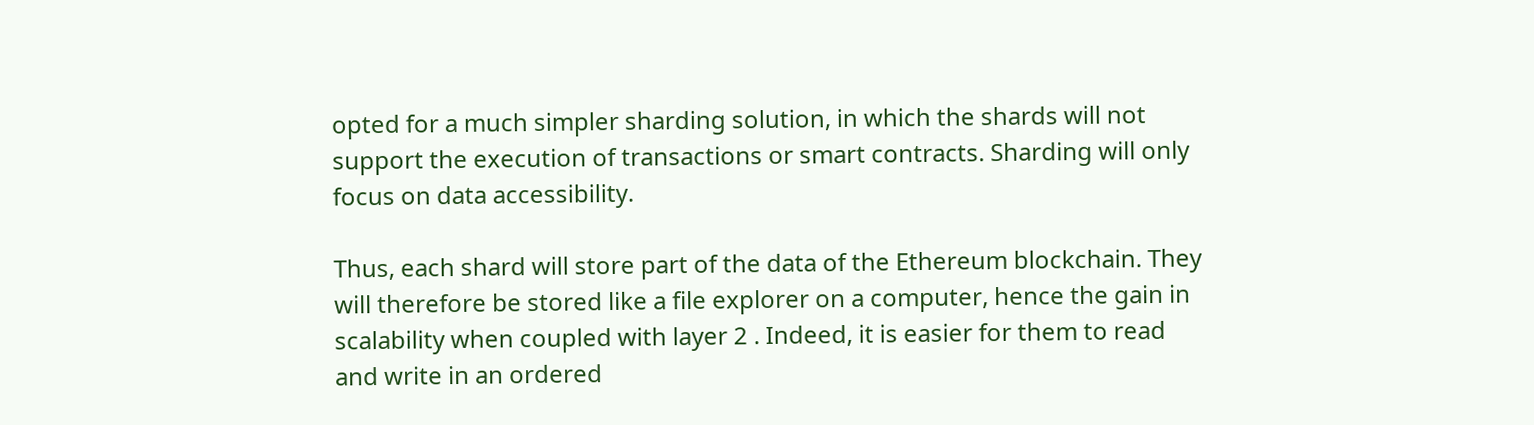opted for a much simpler sharding solution, in which the shards will not support the execution of transactions or smart contracts. Sharding will only focus on data accessibility.

Thus, each shard will store part of the data of the Ethereum blockchain. They will therefore be stored like a file explorer on a computer, hence the gain in scalability when coupled with layer 2 . Indeed, it is easier for them to read and write in an ordered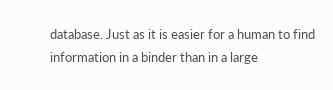database. Just as it is easier for a human to find information in a binder than in a large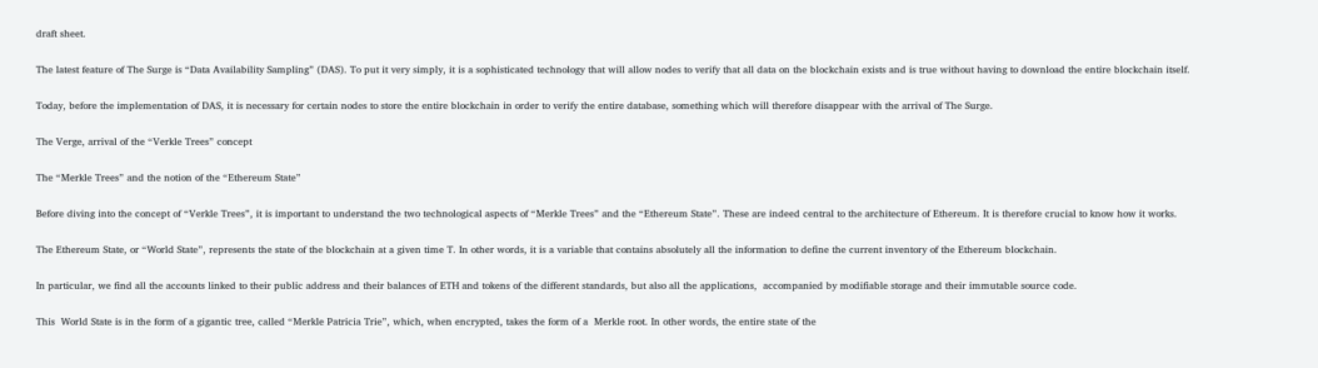draft sheet.

The latest feature of The Surge is “Data Availability Sampling” (DAS). To put it very simply, it is a sophisticated technology that will allow nodes to verify that all data on the blockchain exists and is true without having to download the entire blockchain itself.

Today, before the implementation of DAS, it is necessary for certain nodes to store the entire blockchain in order to verify the entire database, something which will therefore disappear with the arrival of The Surge.

The Verge, arrival of the “Verkle Trees” concept

The “Merkle Trees” and the notion of the “Ethereum State”

Before diving into the concept of “Verkle Trees”, it is important to understand the two technological aspects of “Merkle Trees” and the “Ethereum State”. These are indeed central to the architecture of Ethereum. It is therefore crucial to know how it works.

The Ethereum State, or “World State”, represents the state of the blockchain at a given time T. In other words, it is a variable that contains absolutely all the information to define the current inventory of the Ethereum blockchain.

In particular, we find all the accounts linked to their public address and their balances of ETH and tokens of the different standards, but also all the applications,  accompanied by modifiable storage and their immutable source code.

This  World State is in the form of a gigantic tree, called “Merkle Patricia Trie”, which, when encrypted, takes the form of a  Merkle root. In other words, the entire state of the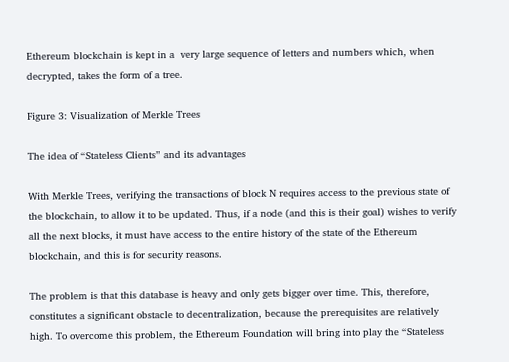Ethereum blockchain is kept in a  very large sequence of letters and numbers which, when decrypted, takes the form of a tree.

Figure 3: Visualization of Merkle Trees

The idea of “Stateless Clients” and its advantages

With Merkle Trees, verifying the transactions of block N requires access to the previous state of the blockchain, to allow it to be updated. Thus, if a node (and this is their goal) wishes to verify all the next blocks, it must have access to the entire history of the state of the Ethereum blockchain, and this is for security reasons.

The problem is that this database is heavy and only gets bigger over time. This, therefore, constitutes a significant obstacle to decentralization, because the prerequisites are relatively high. To overcome this problem, the Ethereum Foundation will bring into play the “Stateless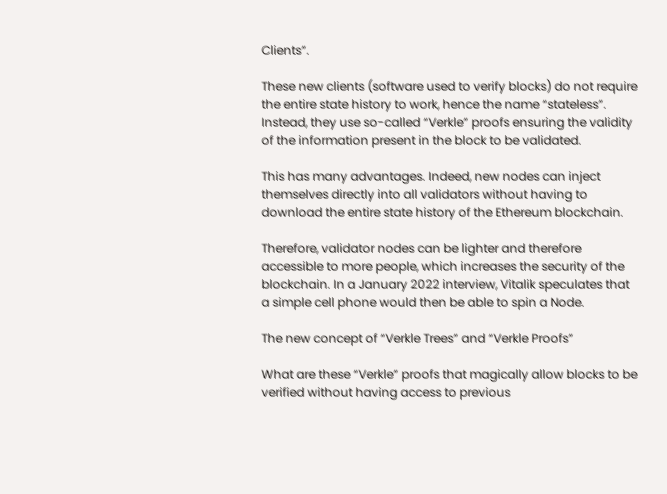Clients”.

These new clients (software used to verify blocks) do not require the entire state history to work, hence the name “stateless”. Instead, they use so-called “Verkle” proofs ensuring the validity of the information present in the block to be validated.

This has many advantages. Indeed, new nodes can inject themselves directly into all validators without having to download the entire state history of the Ethereum blockchain.

Therefore, validator nodes can be lighter and therefore accessible to more people, which increases the security of the blockchain. In a January 2022 interview, Vitalik speculates that a simple cell phone would then be able to spin a Node.

The new concept of “Verkle Trees” and “Verkle Proofs”

What are these “Verkle” proofs that magically allow blocks to be verified without having access to previous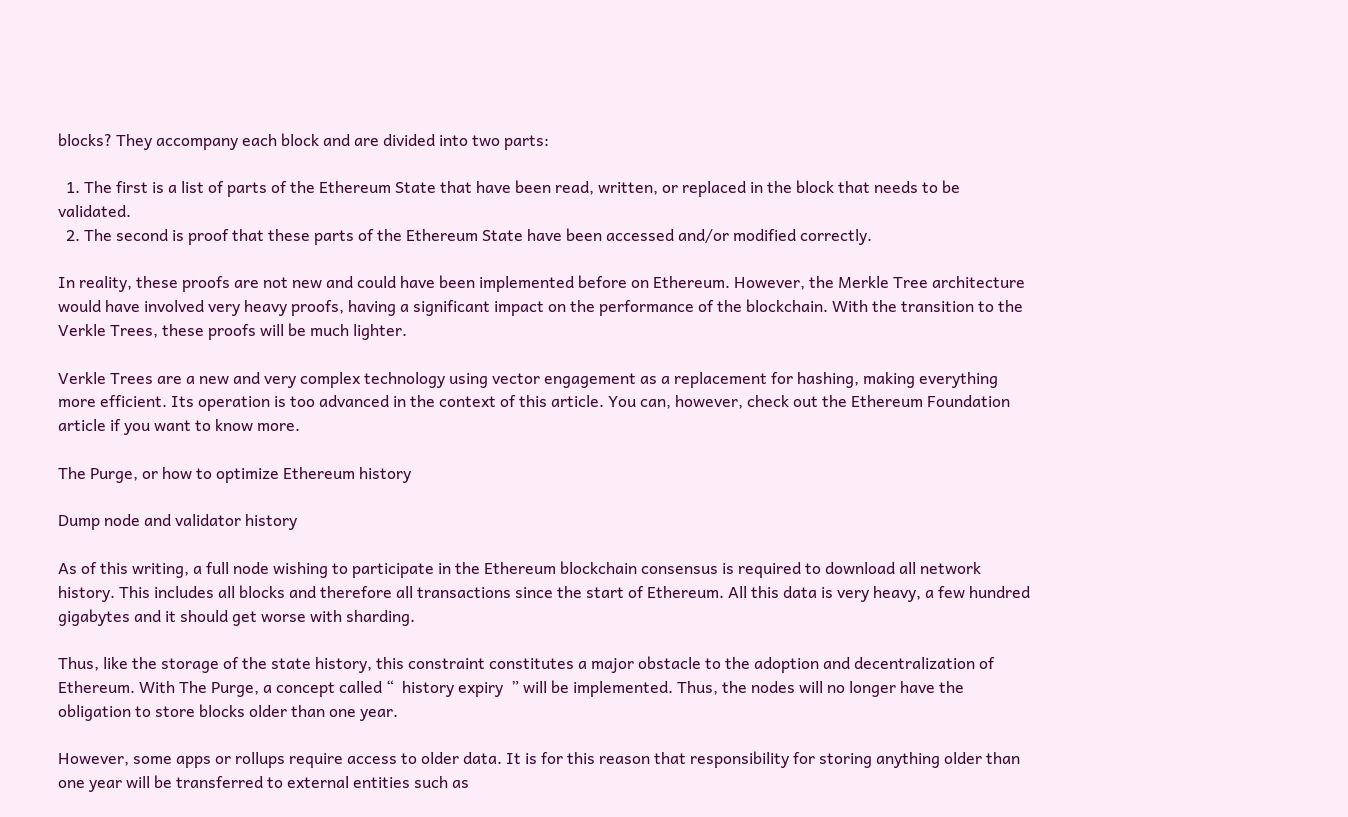blocks? They accompany each block and are divided into two parts:

  1. The first is a list of parts of the Ethereum State that have been read, written, or replaced in the block that needs to be validated.
  2. The second is proof that these parts of the Ethereum State have been accessed and/or modified correctly.

In reality, these proofs are not new and could have been implemented before on Ethereum. However, the Merkle Tree architecture would have involved very heavy proofs, having a significant impact on the performance of the blockchain. With the transition to the Verkle Trees, these proofs will be much lighter.

Verkle Trees are a new and very complex technology using vector engagement as a replacement for hashing, making everything more efficient. Its operation is too advanced in the context of this article. You can, however, check out the Ethereum Foundation article if you want to know more.

The Purge, or how to optimize Ethereum history

Dump node and validator history

As of this writing, a full node wishing to participate in the Ethereum blockchain consensus is required to download all network history. This includes all blocks and therefore all transactions since the start of Ethereum. All this data is very heavy, a few hundred gigabytes and it should get worse with sharding.

Thus, like the storage of the state history, this constraint constitutes a major obstacle to the adoption and decentralization of Ethereum. With The Purge, a concept called “  history expiry  ” will be implemented. Thus, the nodes will no longer have the obligation to store blocks older than one year.

However, some apps or rollups require access to older data. It is for this reason that responsibility for storing anything older than one year will be transferred to external entities such as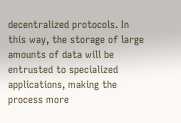decentralized protocols. In this way, the storage of large amounts of data will be entrusted to specialized applications, making the process more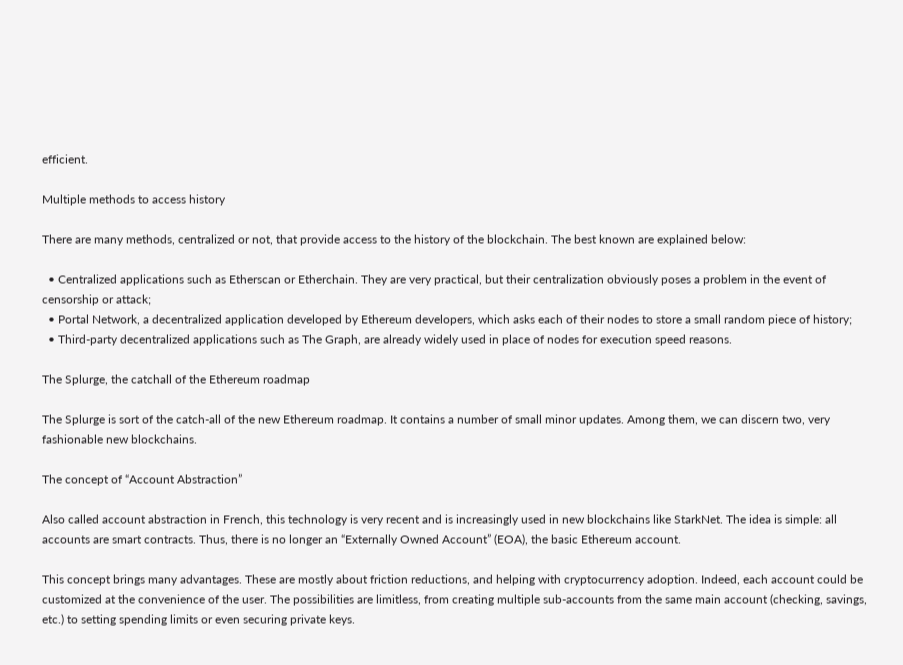efficient.

Multiple methods to access history

There are many methods, centralized or not, that provide access to the history of the blockchain. The best known are explained below:

  • Centralized applications such as Etherscan or Etherchain. They are very practical, but their centralization obviously poses a problem in the event of censorship or attack;
  • Portal Network, a decentralized application developed by Ethereum developers, which asks each of their nodes to store a small random piece of history;
  • Third-party decentralized applications such as The Graph, are already widely used in place of nodes for execution speed reasons.

The Splurge, the catchall of the Ethereum roadmap

The Splurge is sort of the catch-all of the new Ethereum roadmap. It contains a number of small minor updates. Among them, we can discern two, very fashionable new blockchains.

The concept of “Account Abstraction”

Also called account abstraction in French, this technology is very recent and is increasingly used in new blockchains like StarkNet. The idea is simple: all accounts are smart contracts. Thus, there is no longer an “Externally Owned Account” (EOA), the basic Ethereum account.

This concept brings many advantages. These are mostly about friction reductions, and helping with cryptocurrency adoption. Indeed, each account could be customized at the convenience of the user. The possibilities are limitless, from creating multiple sub-accounts from the same main account (checking, savings, etc.) to setting spending limits or even securing private keys.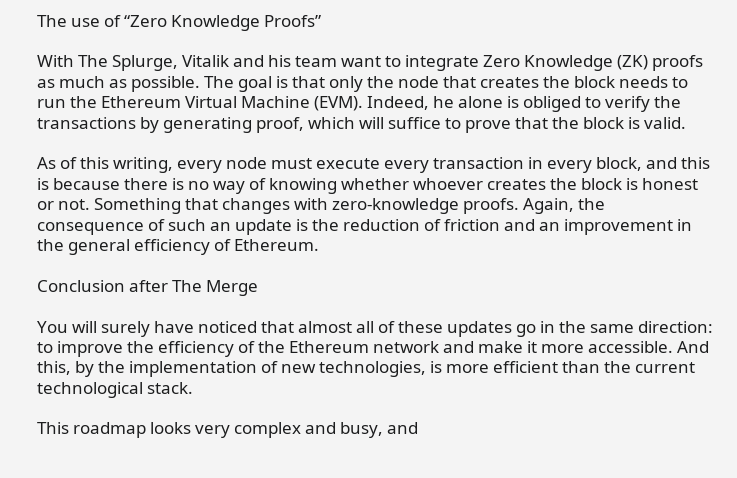The use of “Zero Knowledge Proofs”

With The Splurge, Vitalik and his team want to integrate Zero Knowledge (ZK) proofs as much as possible. The goal is that only the node that creates the block needs to run the Ethereum Virtual Machine (EVM). Indeed, he alone is obliged to verify the transactions by generating proof, which will suffice to prove that the block is valid.

As of this writing, every node must execute every transaction in every block, and this is because there is no way of knowing whether whoever creates the block is honest or not. Something that changes with zero-knowledge proofs. Again, the consequence of such an update is the reduction of friction and an improvement in the general efficiency of Ethereum.

Conclusion after The Merge

You will surely have noticed that almost all of these updates go in the same direction: to improve the efficiency of the Ethereum network and make it more accessible. And this, by the implementation of new technologies, is more efficient than the current technological stack.

This roadmap looks very complex and busy, and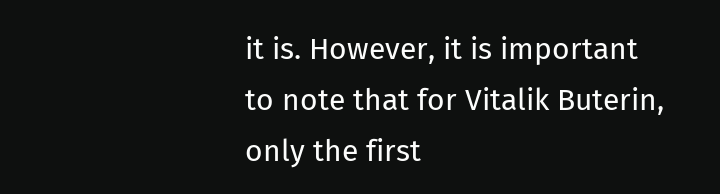it is. However, it is important to note that for Vitalik Buterin, only the first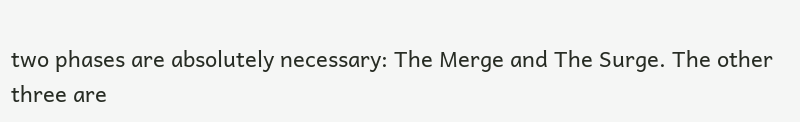two phases are absolutely necessary: The Merge and The Surge. The other three are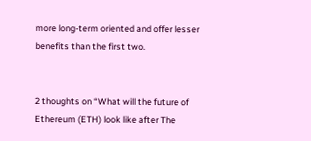more long-term oriented and offer lesser benefits than the first two.


2 thoughts on “What will the future of Ethereum (ETH) look like after The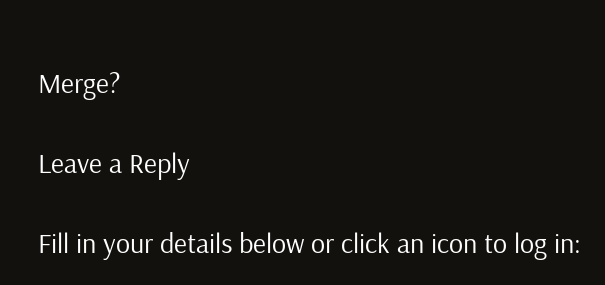Merge?

Leave a Reply

Fill in your details below or click an icon to log in: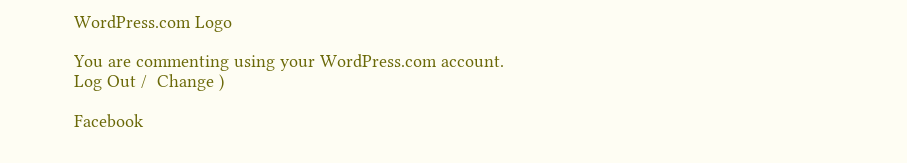WordPress.com Logo

You are commenting using your WordPress.com account. Log Out /  Change )

Facebook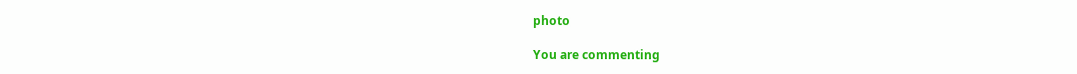photo

You are commenting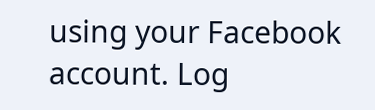using your Facebook account. Log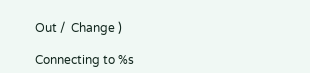Out /  Change )

Connecting to %s